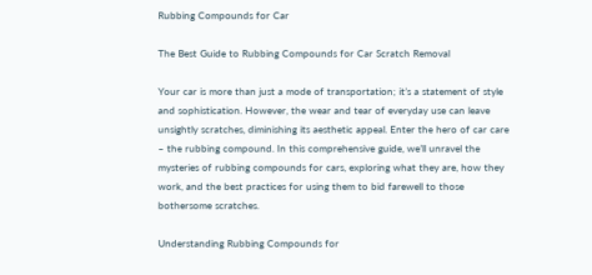Rubbing Compounds for Car

The Best Guide to Rubbing Compounds for Car Scratch Removal

Your car is more than just a mode of transportation; it’s a statement of style and sophistication. However, the wear and tear of everyday use can leave unsightly scratches, diminishing its aesthetic appeal. Enter the hero of car care – the rubbing compound. In this comprehensive guide, we’ll unravel the mysteries of rubbing compounds for cars, exploring what they are, how they work, and the best practices for using them to bid farewell to those bothersome scratches.

Understanding Rubbing Compounds for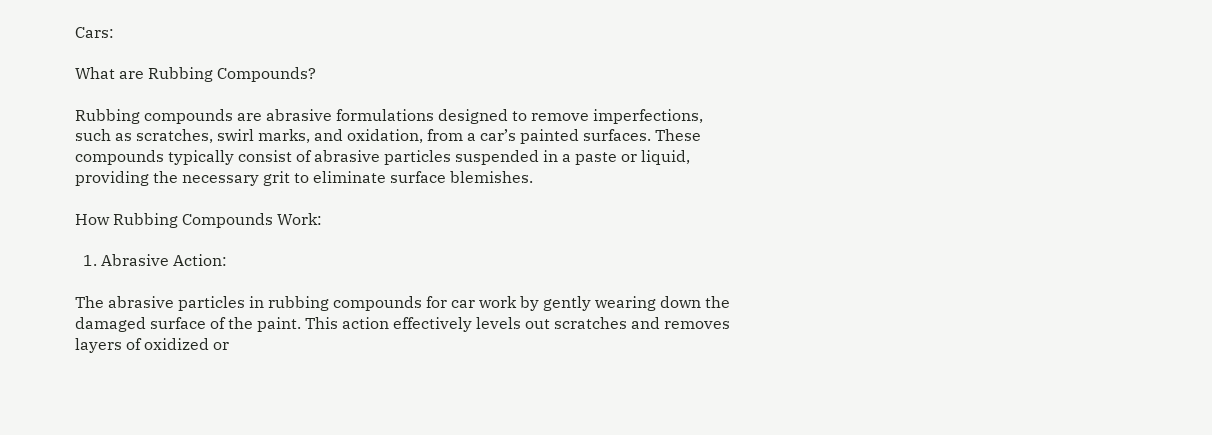Cars:

What are Rubbing Compounds?

Rubbing compounds are abrasive formulations designed to remove imperfections, such as scratches, swirl marks, and oxidation, from a car’s painted surfaces. These compounds typically consist of abrasive particles suspended in a paste or liquid, providing the necessary grit to eliminate surface blemishes.

How Rubbing Compounds Work:

  1. Abrasive Action:

The abrasive particles in rubbing compounds for car work by gently wearing down the damaged surface of the paint. This action effectively levels out scratches and removes layers of oxidized or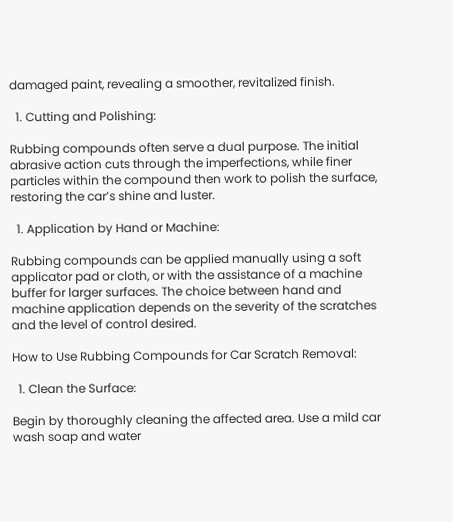damaged paint, revealing a smoother, revitalized finish.

  1. Cutting and Polishing:

Rubbing compounds often serve a dual purpose. The initial abrasive action cuts through the imperfections, while finer particles within the compound then work to polish the surface, restoring the car’s shine and luster.

  1. Application by Hand or Machine:

Rubbing compounds can be applied manually using a soft applicator pad or cloth, or with the assistance of a machine buffer for larger surfaces. The choice between hand and machine application depends on the severity of the scratches and the level of control desired.

How to Use Rubbing Compounds for Car Scratch Removal:

  1. Clean the Surface:

Begin by thoroughly cleaning the affected area. Use a mild car wash soap and water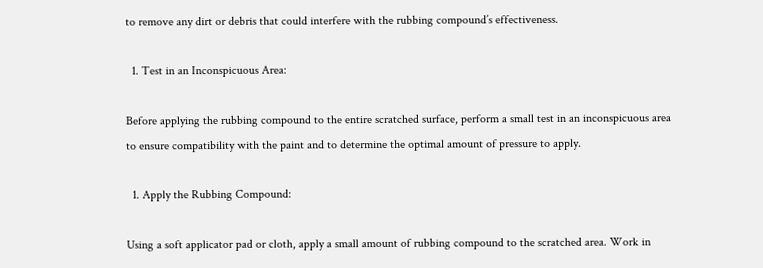to remove any dirt or debris that could interfere with the rubbing compound’s effectiveness.

  1. Test in an Inconspicuous Area:

Before applying the rubbing compound to the entire scratched surface, perform a small test in an inconspicuous area to ensure compatibility with the paint and to determine the optimal amount of pressure to apply.

  1. Apply the Rubbing Compound:

Using a soft applicator pad or cloth, apply a small amount of rubbing compound to the scratched area. Work in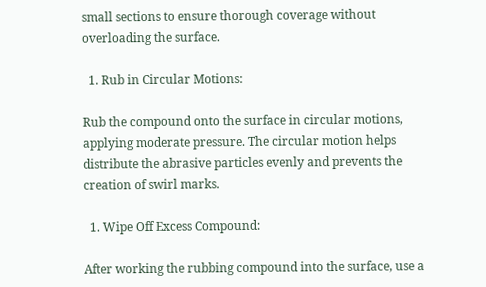small sections to ensure thorough coverage without overloading the surface.

  1. Rub in Circular Motions:

Rub the compound onto the surface in circular motions, applying moderate pressure. The circular motion helps distribute the abrasive particles evenly and prevents the creation of swirl marks.

  1. Wipe Off Excess Compound:

After working the rubbing compound into the surface, use a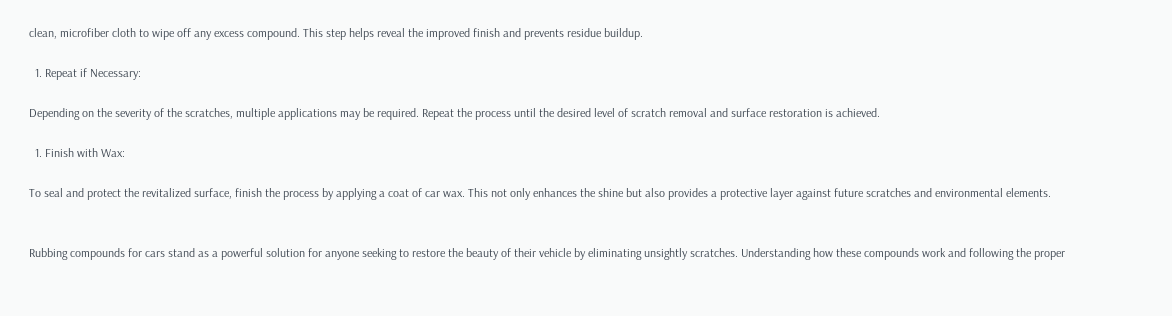clean, microfiber cloth to wipe off any excess compound. This step helps reveal the improved finish and prevents residue buildup.

  1. Repeat if Necessary:

Depending on the severity of the scratches, multiple applications may be required. Repeat the process until the desired level of scratch removal and surface restoration is achieved.

  1. Finish with Wax:

To seal and protect the revitalized surface, finish the process by applying a coat of car wax. This not only enhances the shine but also provides a protective layer against future scratches and environmental elements.


Rubbing compounds for cars stand as a powerful solution for anyone seeking to restore the beauty of their vehicle by eliminating unsightly scratches. Understanding how these compounds work and following the proper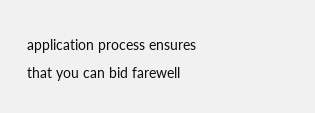application process ensures that you can bid farewell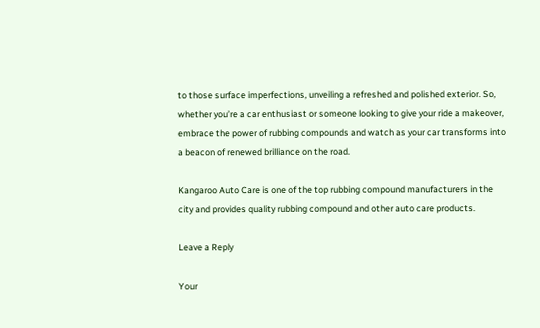to those surface imperfections, unveiling a refreshed and polished exterior. So, whether you’re a car enthusiast or someone looking to give your ride a makeover, embrace the power of rubbing compounds and watch as your car transforms into a beacon of renewed brilliance on the road.

Kangaroo Auto Care is one of the top rubbing compound manufacturers in the city and provides quality rubbing compound and other auto care products.

Leave a Reply

Your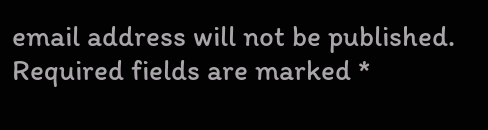email address will not be published. Required fields are marked *